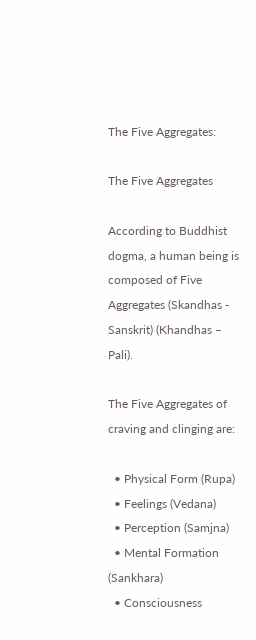The Five Aggregates:

The Five Aggregates

According to Buddhist dogma, a human being is composed of Five Aggregates (Skandhas - Sanskrit) (Khandhas – Pali).

The Five Aggregates of craving and clinging are:

  • Physical Form (Rupa)
  • Feelings (Vedana)
  • Perception (Samjna)
  • Mental Formation (Sankhara)
  • Consciousness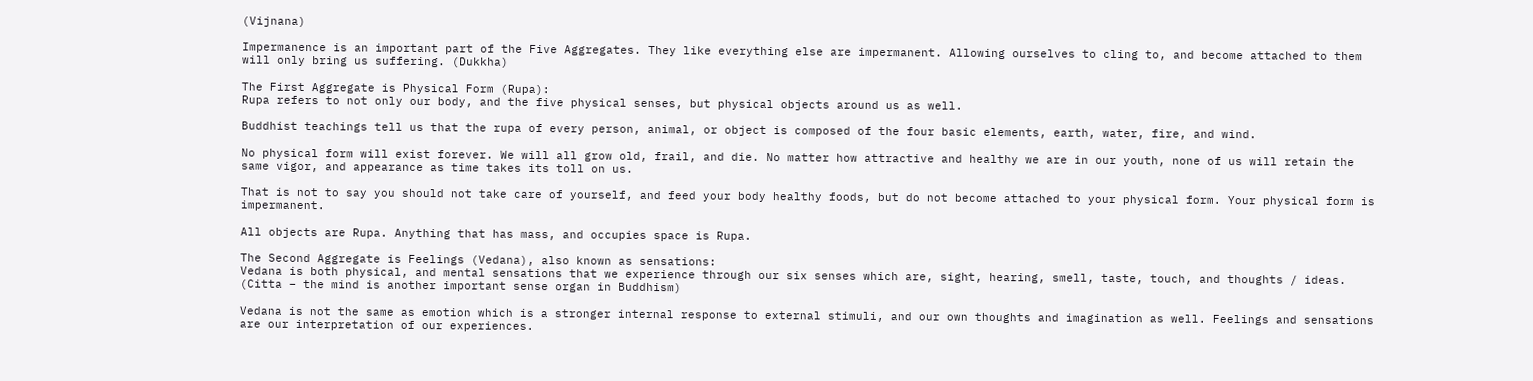(Vijnana)

Impermanence is an important part of the Five Aggregates. They like everything else are impermanent. Allowing ourselves to cling to, and become attached to them will only bring us suffering. (Dukkha)

The First Aggregate is Physical Form (Rupa):
Rupa refers to not only our body, and the five physical senses, but physical objects around us as well.

Buddhist teachings tell us that the rupa of every person, animal, or object is composed of the four basic elements, earth, water, fire, and wind.

No physical form will exist forever. We will all grow old, frail, and die. No matter how attractive and healthy we are in our youth, none of us will retain the same vigor, and appearance as time takes its toll on us.

That is not to say you should not take care of yourself, and feed your body healthy foods, but do not become attached to your physical form. Your physical form is impermanent.

All objects are Rupa. Anything that has mass, and occupies space is Rupa.

The Second Aggregate is Feelings (Vedana), also known as sensations:
Vedana is both physical, and mental sensations that we experience through our six senses which are, sight, hearing, smell, taste, touch, and thoughts / ideas. (Citta – the mind is another important sense organ in Buddhism)

Vedana is not the same as emotion which is a stronger internal response to external stimuli, and our own thoughts and imagination as well. Feelings and sensations are our interpretation of our experiences.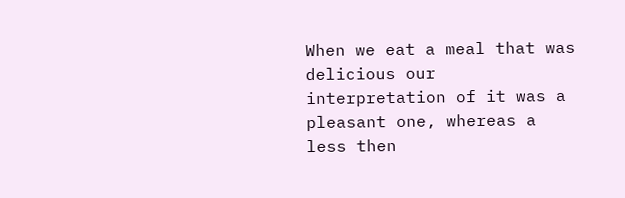When we eat a meal that was delicious our interpretation of it was a pleasant one, whereas a less then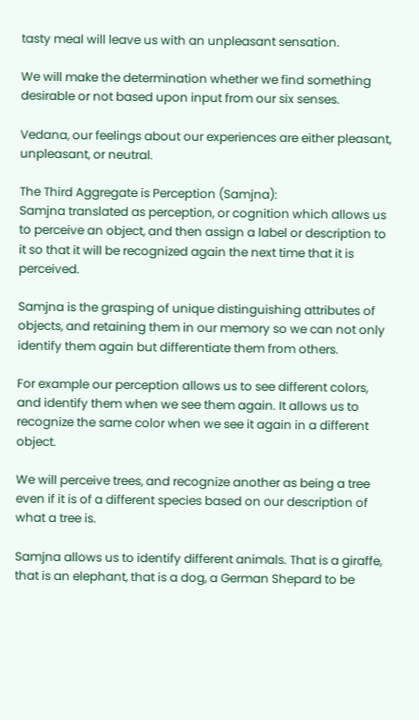tasty meal will leave us with an unpleasant sensation.

We will make the determination whether we find something desirable or not based upon input from our six senses.

Vedana, our feelings about our experiences are either pleasant, unpleasant, or neutral.

The Third Aggregate is Perception (Samjna):
Samjna translated as perception, or cognition which allows us to perceive an object, and then assign a label or description to it so that it will be recognized again the next time that it is perceived.

Samjna is the grasping of unique distinguishing attributes of objects, and retaining them in our memory so we can not only identify them again but differentiate them from others.

For example our perception allows us to see different colors, and identify them when we see them again. It allows us to recognize the same color when we see it again in a different object.

We will perceive trees, and recognize another as being a tree even if it is of a different species based on our description of what a tree is.

Samjna allows us to identify different animals. That is a giraffe, that is an elephant, that is a dog, a German Shepard to be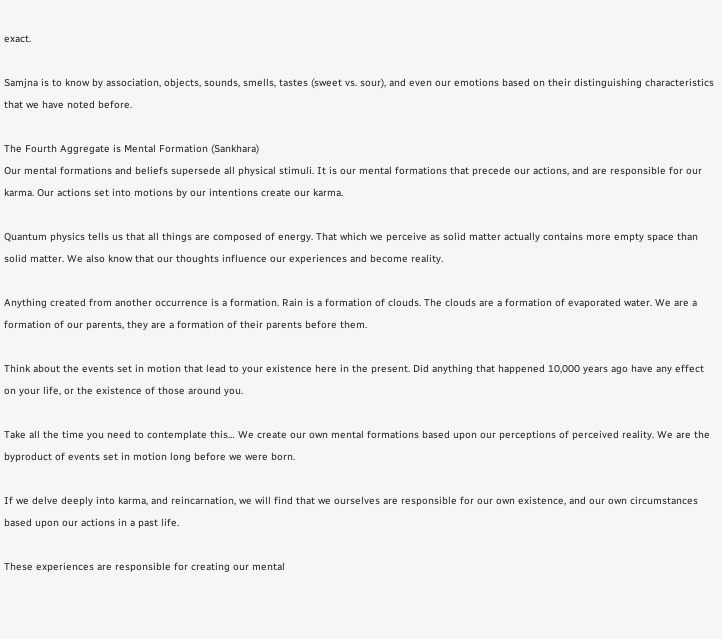exact.

Samjna is to know by association, objects, sounds, smells, tastes (sweet vs. sour), and even our emotions based on their distinguishing characteristics that we have noted before.

The Fourth Aggregate is Mental Formation (Sankhara)
Our mental formations and beliefs supersede all physical stimuli. It is our mental formations that precede our actions, and are responsible for our karma. Our actions set into motions by our intentions create our karma.

Quantum physics tells us that all things are composed of energy. That which we perceive as solid matter actually contains more empty space than solid matter. We also know that our thoughts influence our experiences and become reality.

Anything created from another occurrence is a formation. Rain is a formation of clouds. The clouds are a formation of evaporated water. We are a formation of our parents, they are a formation of their parents before them.

Think about the events set in motion that lead to your existence here in the present. Did anything that happened 10,000 years ago have any effect on your life, or the existence of those around you.

Take all the time you need to contemplate this… We create our own mental formations based upon our perceptions of perceived reality. We are the byproduct of events set in motion long before we were born.

If we delve deeply into karma, and reincarnation, we will find that we ourselves are responsible for our own existence, and our own circumstances based upon our actions in a past life.

These experiences are responsible for creating our mental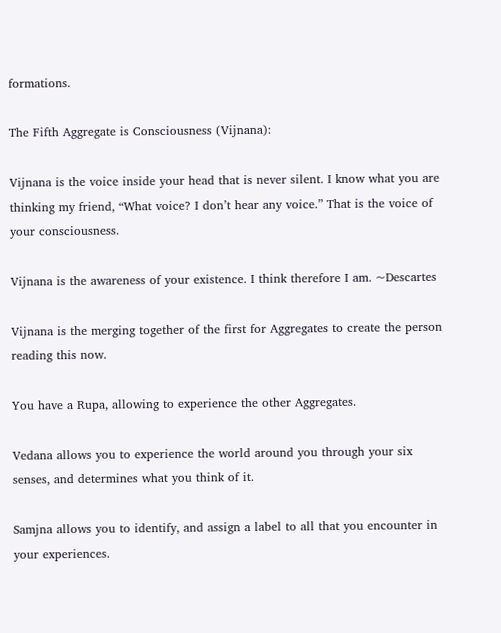formations.

The Fifth Aggregate is Consciousness (Vijnana):

Vijnana is the voice inside your head that is never silent. I know what you are thinking my friend, “What voice? I don’t hear any voice.” That is the voice of your consciousness.

Vijnana is the awareness of your existence. I think therefore I am. ~Descartes

Vijnana is the merging together of the first for Aggregates to create the person reading this now.

You have a Rupa, allowing to experience the other Aggregates.

Vedana allows you to experience the world around you through your six senses, and determines what you think of it.

Samjna allows you to identify, and assign a label to all that you encounter in your experiences.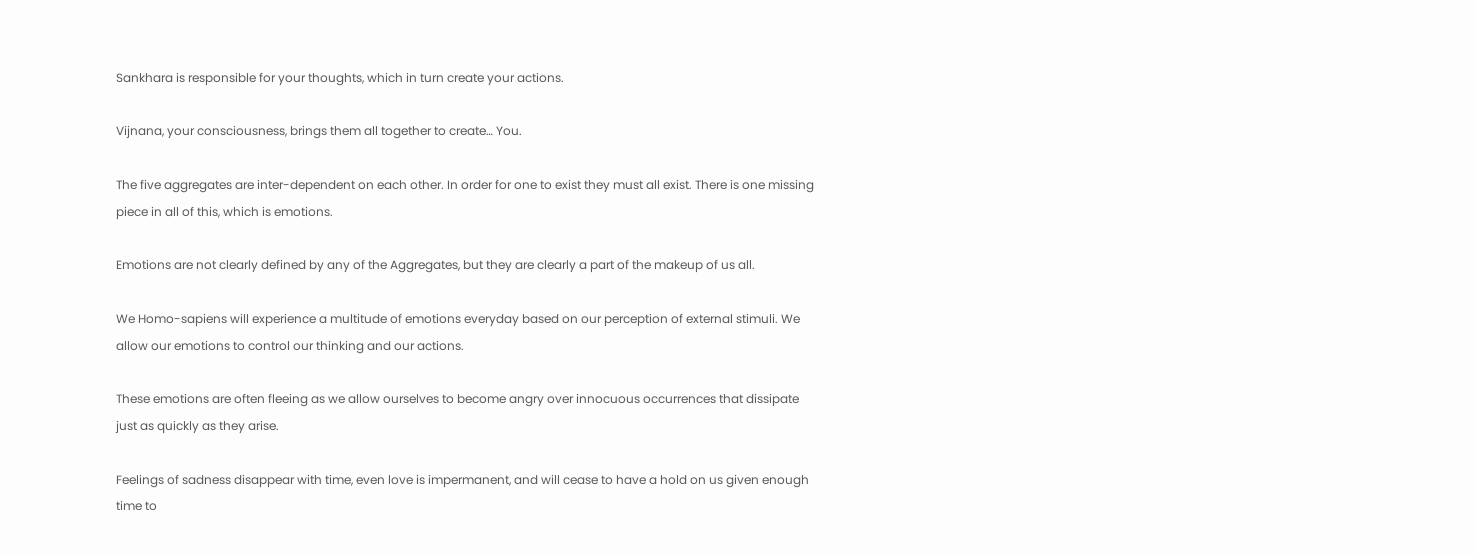Sankhara is responsible for your thoughts, which in turn create your actions.

Vijnana, your consciousness, brings them all together to create… You.

The five aggregates are inter-dependent on each other. In order for one to exist they must all exist. There is one missing piece in all of this, which is emotions.

Emotions are not clearly defined by any of the Aggregates, but they are clearly a part of the makeup of us all.

We Homo-sapiens will experience a multitude of emotions everyday based on our perception of external stimuli. We allow our emotions to control our thinking and our actions.

These emotions are often fleeing as we allow ourselves to become angry over innocuous occurrences that dissipate just as quickly as they arise.

Feelings of sadness disappear with time, even love is impermanent, and will cease to have a hold on us given enough time to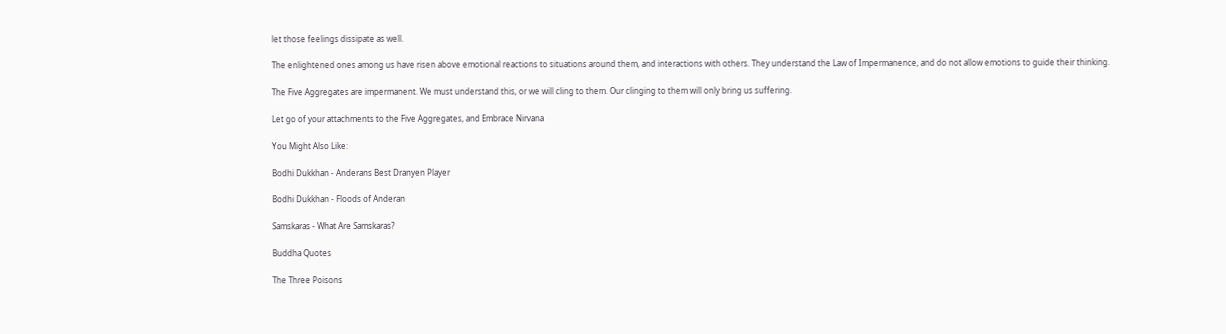let those feelings dissipate as well.

The enlightened ones among us have risen above emotional reactions to situations around them, and interactions with others. They understand the Law of Impermanence, and do not allow emotions to guide their thinking.

The Five Aggregates are impermanent. We must understand this, or we will cling to them. Our clinging to them will only bring us suffering.

Let go of your attachments to the Five Aggregates, and Embrace Nirvana

You Might Also Like:

Bodhi Dukkhan - Anderans Best Dranyen Player

Bodhi Dukkhan - Floods of Anderan

Samskaras - What Are Samskaras?

Buddha Quotes

The Three Poisons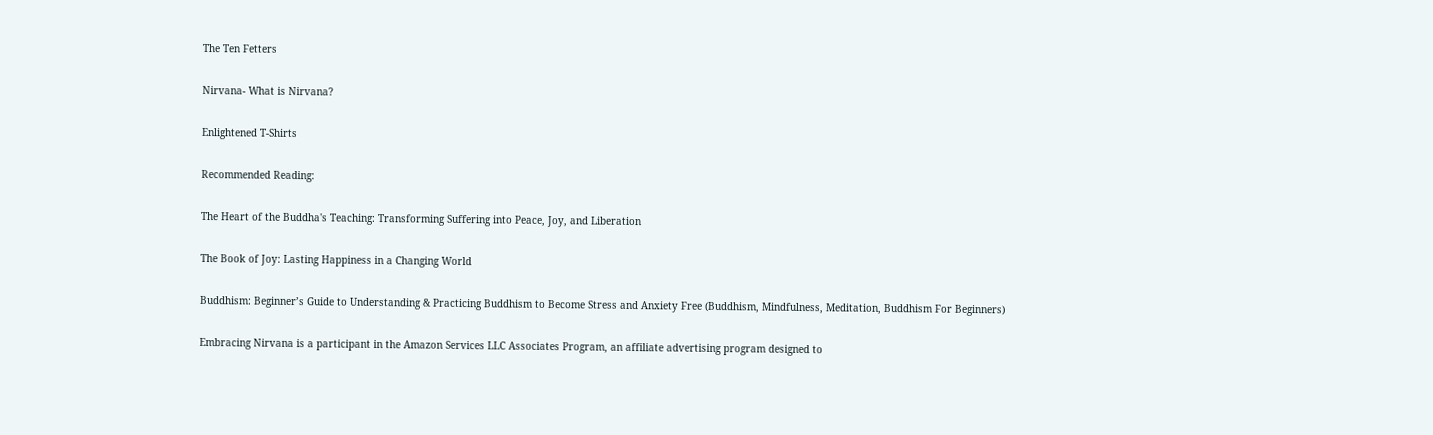The Ten Fetters

Nirvana- What is Nirvana?

Enlightened T-Shirts

Recommended Reading:

The Heart of the Buddha's Teaching: Transforming Suffering into Peace, Joy, and Liberation

The Book of Joy: Lasting Happiness in a Changing World

Buddhism: Beginner’s Guide to Understanding & Practicing Buddhism to Become Stress and Anxiety Free (Buddhism, Mindfulness, Meditation, Buddhism For Beginners)

Embracing Nirvana is a participant in the Amazon Services LLC Associates Program, an affiliate advertising program designed to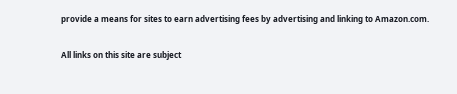provide a means for sites to earn advertising fees by advertising and linking to Amazon.com.

All links on this site are subject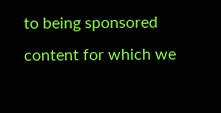to being sponsored content for which we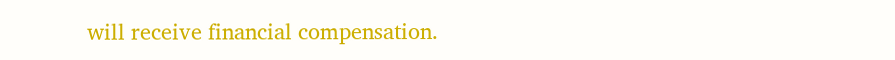will receive financial compensation.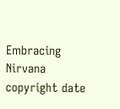Embracing Nirvana copyright date